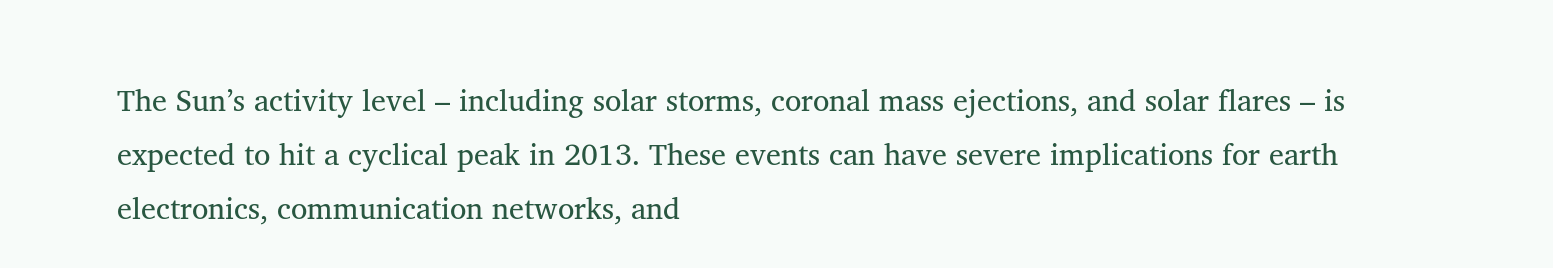The Sun’s activity level – including solar storms, coronal mass ejections, and solar flares – is expected to hit a cyclical peak in 2013. These events can have severe implications for earth electronics, communication networks, and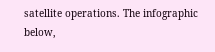satellite operations. The infographic below,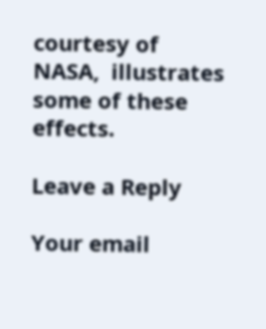courtesy of NASA,  illustrates some of these effects.

Leave a Reply

Your email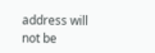address will not be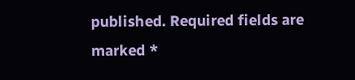published. Required fields are marked *